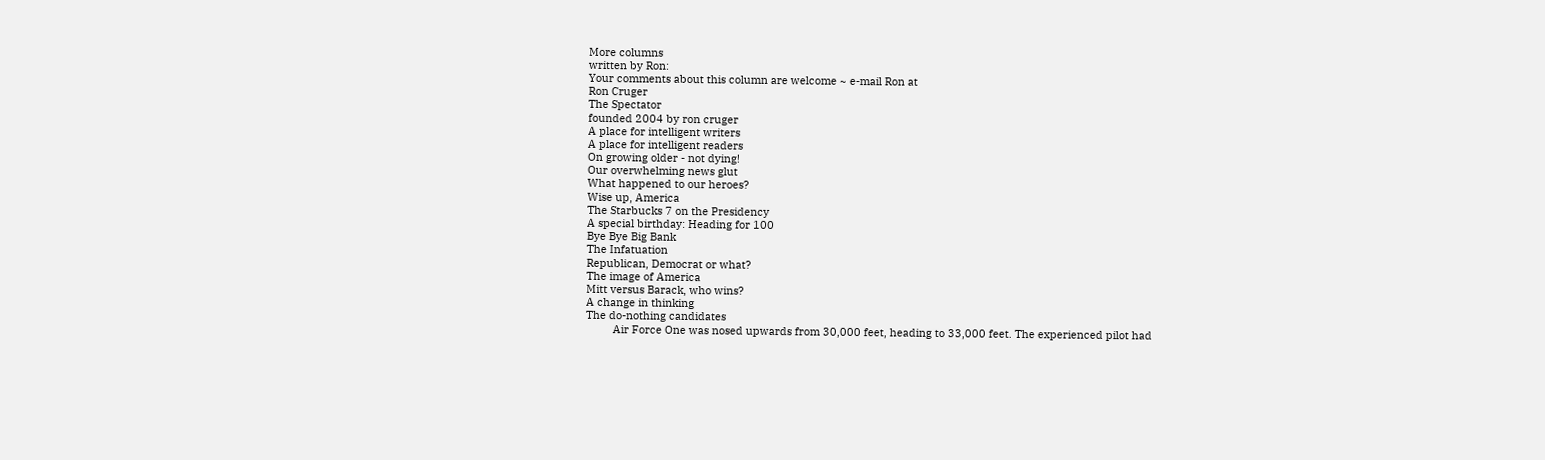More columns
written by Ron:
Your comments about this column are welcome ~ e-mail Ron at
Ron Cruger
The Spectator
founded 2004 by ron cruger
A place for intelligent writers
A place for intelligent readers
On growing older - not dying!
Our overwhelming news glut
What happened to our heroes?
Wise up, America
The Starbucks 7 on the Presidency
A special birthday: Heading for 100
Bye Bye Big Bank
The Infatuation
Republican, Democrat or what?
The image of America
Mitt versus Barack, who wins?
A change in thinking
The do-nothing candidates
         Air Force One was nosed upwards from 30,000 feet, heading to 33,000 feet. The experienced pilot had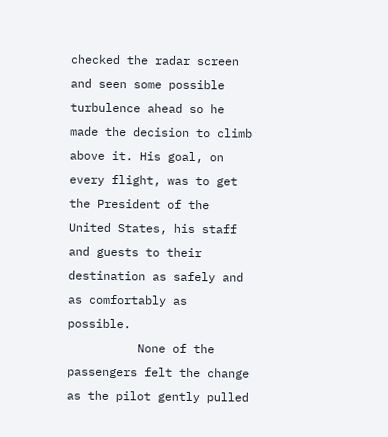checked the radar screen and seen some possible turbulence ahead so he made the decision to climb above it. His goal, on every flight, was to get the President of the United States, his staff and guests to their destination as safely and as comfortably as possible.
          None of the passengers felt the change as the pilot gently pulled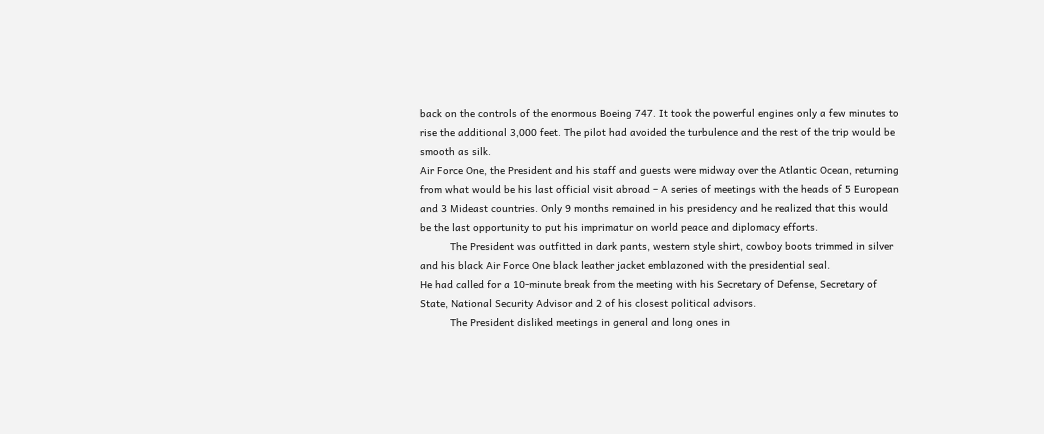back on the controls of the enormous Boeing 747. It took the powerful engines only a few minutes to rise the additional 3,000 feet. The pilot had avoided the turbulence and the rest of the trip would be smooth as silk.
Air Force One, the President and his staff and guests were midway over the Atlantic Ocean, returning from what would be his last official visit abroad – A series of meetings with the heads of 5 European and 3 Mideast countries. Only 9 months remained in his presidency and he realized that this would be the last opportunity to put his imprimatur on world peace and diplomacy efforts.
          The President was outfitted in dark pants, western style shirt, cowboy boots trimmed in silver and his black Air Force One black leather jacket emblazoned with the presidential seal.
He had called for a 10-minute break from the meeting with his Secretary of Defense, Secretary of State, National Security Advisor and 2 of his closest political advisors.
          The President disliked meetings in general and long ones in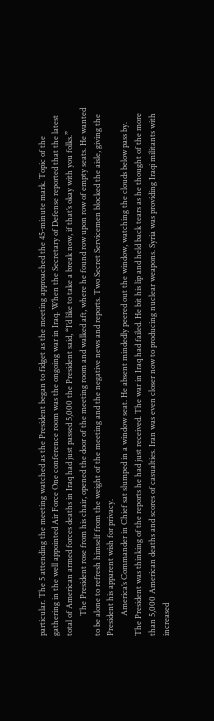particular. The 5 attending the meeting watched as the President began to fidget as the meeting approached the 45-minute mark. Topic of the gathering in the well appointed Air Force One conference room was the ongoing war in Iraq. When the Secretary of Defense reported that the latest total of American armed forces deaths in Iraq had just passed 5,000 the President said, “I’d like to take a break now, if that’s okay with you folks.”
          The President rose from his chair, opened the door of the meeting room and walked aft, where he found row upon row of empty seats. He wanted to be alone to refresh himself from the weight of the meeting and the negative news and reports. Two Secret Servicemen blocked the aisle, giving the President his apparent wish for privacy.
          America’s Commander in Chief sat slumped in a window seat. He absent mindedly peered out the window, watching the clouds below pass by. The President was thinking of the reports he had just received. The war in Iraq had failed. He bit his lip and held back tears as he thought of the more than 5,000 American deaths and scores of casualties. Iran was even closer now to producing nuclear weapons. Syria was providing Iraqi militants with increased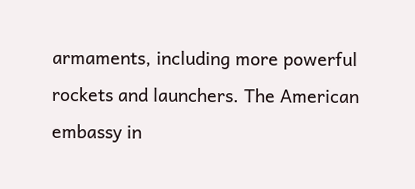armaments, including more powerful rockets and launchers. The American embassy in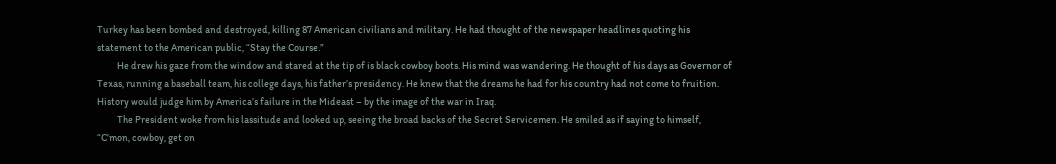Turkey has been bombed and destroyed, killing 87 American civilians and military. He had thought of the newspaper headlines quoting his statement to the American public, “Stay the Course.”
          He drew his gaze from the window and stared at the tip of is black cowboy boots. His mind was wandering. He thought of his days as Governor of Texas, running a baseball team, his college days, his father’s presidency. He knew that the dreams he had for his country had not come to fruition. History would judge him by America’s failure in the Mideast – by the image of the war in Iraq.
          The President woke from his lassitude and looked up, seeing the broad backs of the Secret Servicemen. He smiled as if saying to himself, “C’mon, cowboy, get on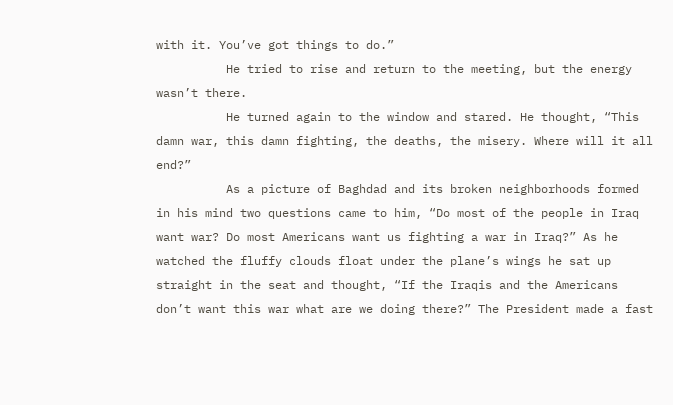with it. You’ve got things to do.”
          He tried to rise and return to the meeting, but the energy wasn’t there.
          He turned again to the window and stared. He thought, “This damn war, this damn fighting, the deaths, the misery. Where will it all end?”
          As a picture of Baghdad and its broken neighborhoods formed in his mind two questions came to him, “Do most of the people in Iraq want war? Do most Americans want us fighting a war in Iraq?” As he watched the fluffy clouds float under the plane’s wings he sat up straight in the seat and thought, “If the Iraqis and the Americans don’t want this war what are we doing there?” The President made a fast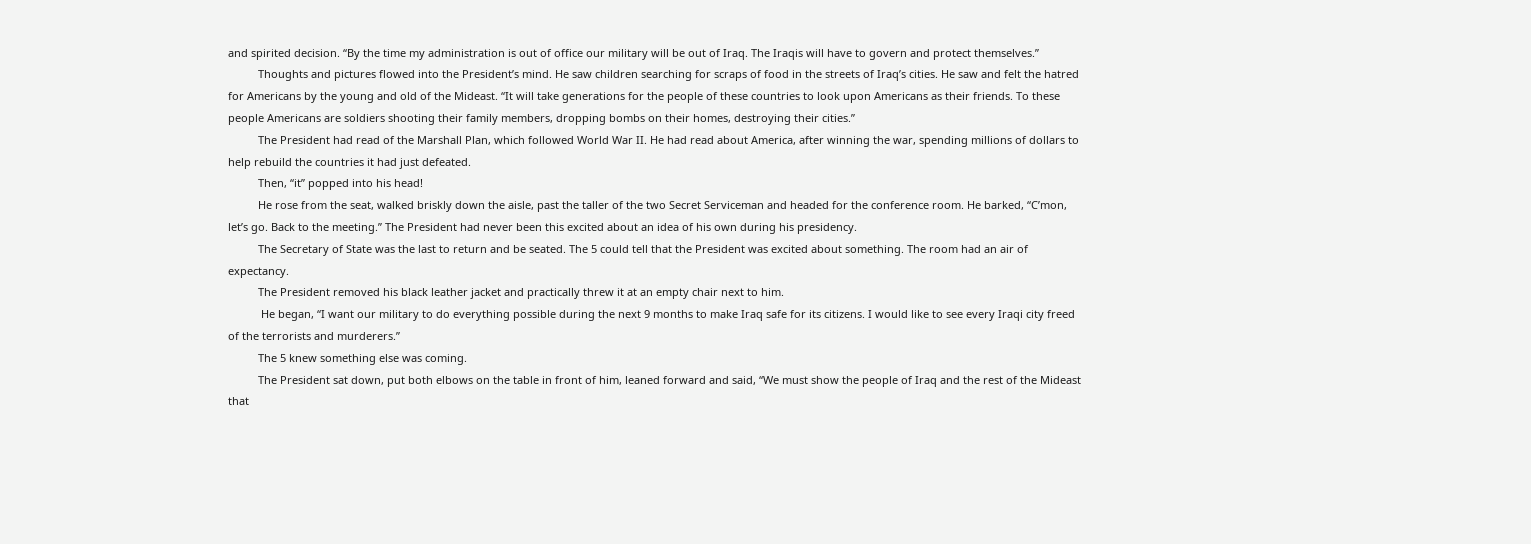and spirited decision. “By the time my administration is out of office our military will be out of Iraq. The Iraqis will have to govern and protect themselves.”
          Thoughts and pictures flowed into the President’s mind. He saw children searching for scraps of food in the streets of Iraq’s cities. He saw and felt the hatred for Americans by the young and old of the Mideast. “It will take generations for the people of these countries to look upon Americans as their friends. To these people Americans are soldiers shooting their family members, dropping bombs on their homes, destroying their cities.”
          The President had read of the Marshall Plan, which followed World War II. He had read about America, after winning the war, spending millions of dollars to help rebuild the countries it had just defeated.
          Then, “it” popped into his head!
          He rose from the seat, walked briskly down the aisle, past the taller of the two Secret Serviceman and headed for the conference room. He barked, “C’mon, let’s go. Back to the meeting.” The President had never been this excited about an idea of his own during his presidency.
          The Secretary of State was the last to return and be seated. The 5 could tell that the President was excited about something. The room had an air of expectancy.
          The President removed his black leather jacket and practically threw it at an empty chair next to him.
           He began, “I want our military to do everything possible during the next 9 months to make Iraq safe for its citizens. I would like to see every Iraqi city freed of the terrorists and murderers.”
          The 5 knew something else was coming.
          The President sat down, put both elbows on the table in front of him, leaned forward and said, “We must show the people of Iraq and the rest of the Mideast that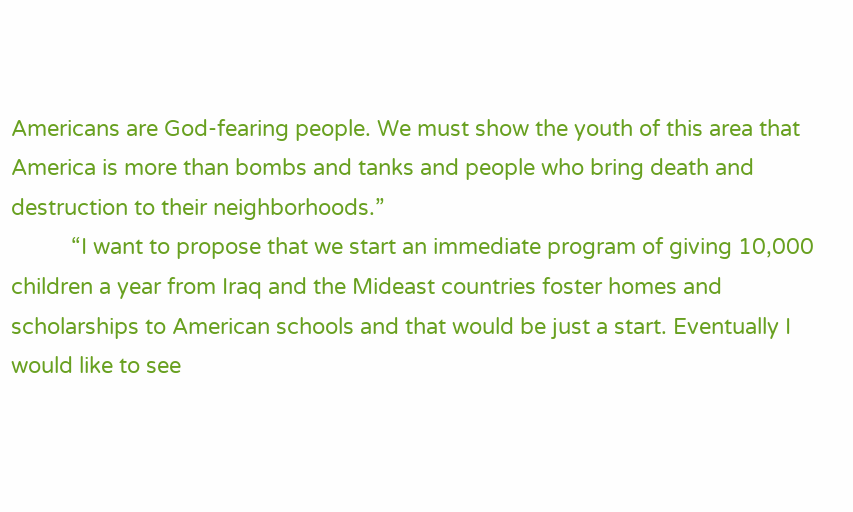Americans are God-fearing people. We must show the youth of this area that America is more than bombs and tanks and people who bring death and destruction to their neighborhoods.”
          “I want to propose that we start an immediate program of giving 10,000 children a year from Iraq and the Mideast countries foster homes and scholarships to American schools and that would be just a start. Eventually I would like to see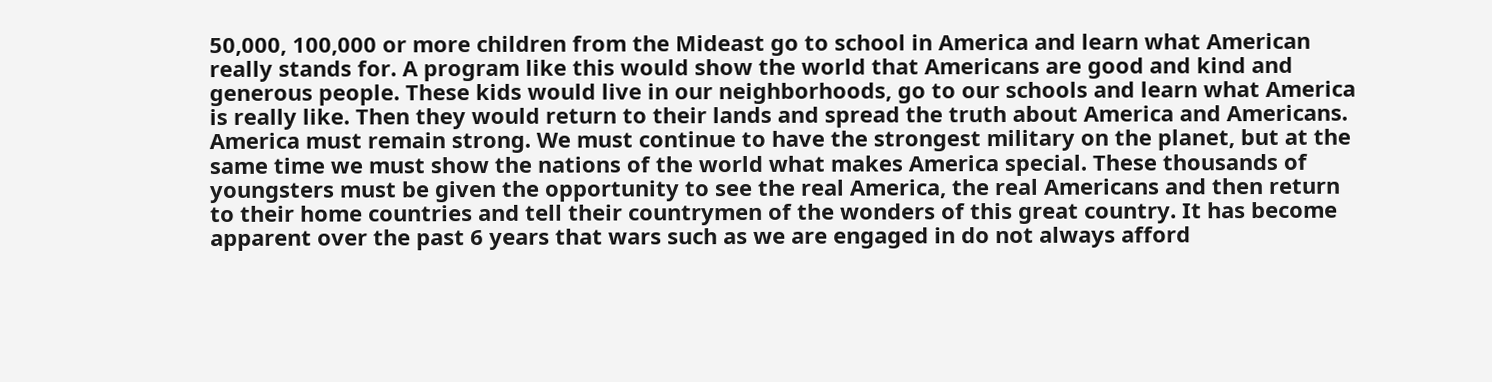50,000, 100,000 or more children from the Mideast go to school in America and learn what American really stands for. A program like this would show the world that Americans are good and kind and generous people. These kids would live in our neighborhoods, go to our schools and learn what America is really like. Then they would return to their lands and spread the truth about America and Americans. America must remain strong. We must continue to have the strongest military on the planet, but at the same time we must show the nations of the world what makes America special. These thousands of youngsters must be given the opportunity to see the real America, the real Americans and then return to their home countries and tell their countrymen of the wonders of this great country. It has become apparent over the past 6 years that wars such as we are engaged in do not always afford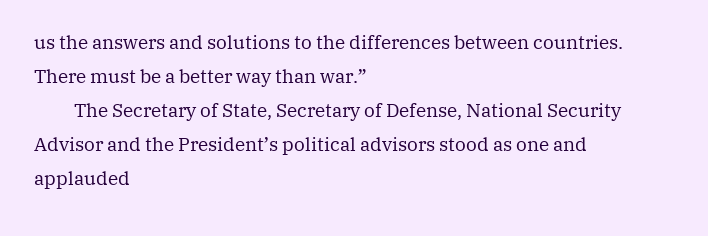us the answers and solutions to the differences between countries. There must be a better way than war.”
          The Secretary of State, Secretary of Defense, National Security Advisor and the President’s political advisors stood as one and applauded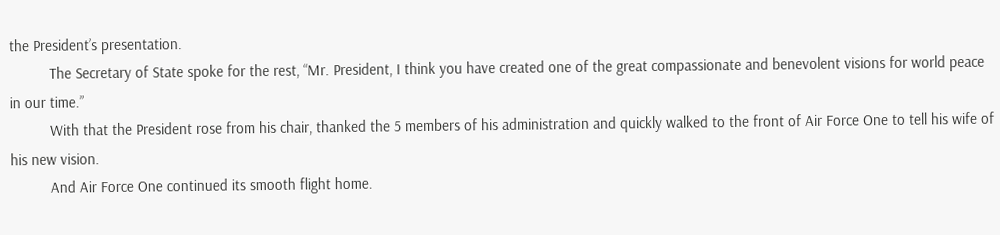the President’s presentation.
          The Secretary of State spoke for the rest, “Mr. President, I think you have created one of the great compassionate and benevolent visions for world peace in our time.”
          With that the President rose from his chair, thanked the 5 members of his administration and quickly walked to the front of Air Force One to tell his wife of his new vision.
          And Air Force One continued its smooth flight home.